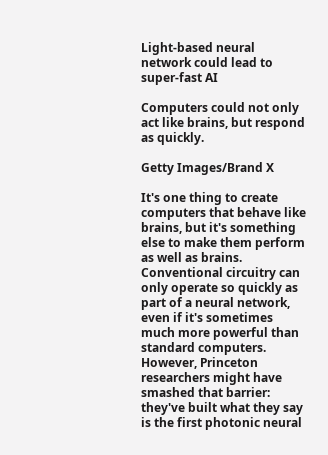Light-based neural network could lead to super-fast AI

Computers could not only act like brains, but respond as quickly.

Getty Images/Brand X

It's one thing to create computers that behave like brains, but it's something else to make them perform as well as brains. Conventional circuitry can only operate so quickly as part of a neural network, even if it's sometimes much more powerful than standard computers. However, Princeton researchers might have smashed that barrier: they've built what they say is the first photonic neural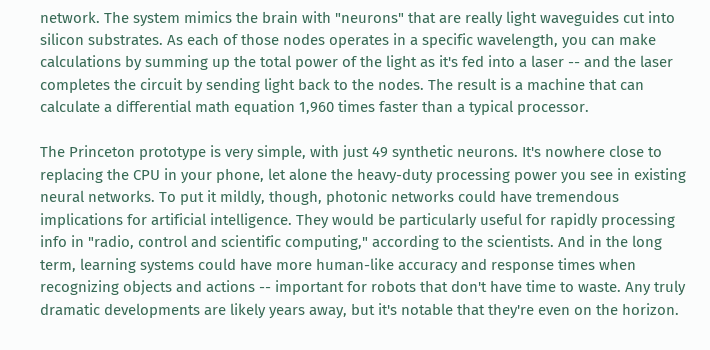network. The system mimics the brain with "neurons" that are really light waveguides cut into silicon substrates. As each of those nodes operates in a specific wavelength, you can make calculations by summing up the total power of the light as it's fed into a laser -- and the laser completes the circuit by sending light back to the nodes. The result is a machine that can calculate a differential math equation 1,960 times faster than a typical processor.

The Princeton prototype is very simple, with just 49 synthetic neurons. It's nowhere close to replacing the CPU in your phone, let alone the heavy-duty processing power you see in existing neural networks. To put it mildly, though, photonic networks could have tremendous implications for artificial intelligence. They would be particularly useful for rapidly processing info in "radio, control and scientific computing," according to the scientists. And in the long term, learning systems could have more human-like accuracy and response times when recognizing objects and actions -- important for robots that don't have time to waste. Any truly dramatic developments are likely years away, but it's notable that they're even on the horizon.